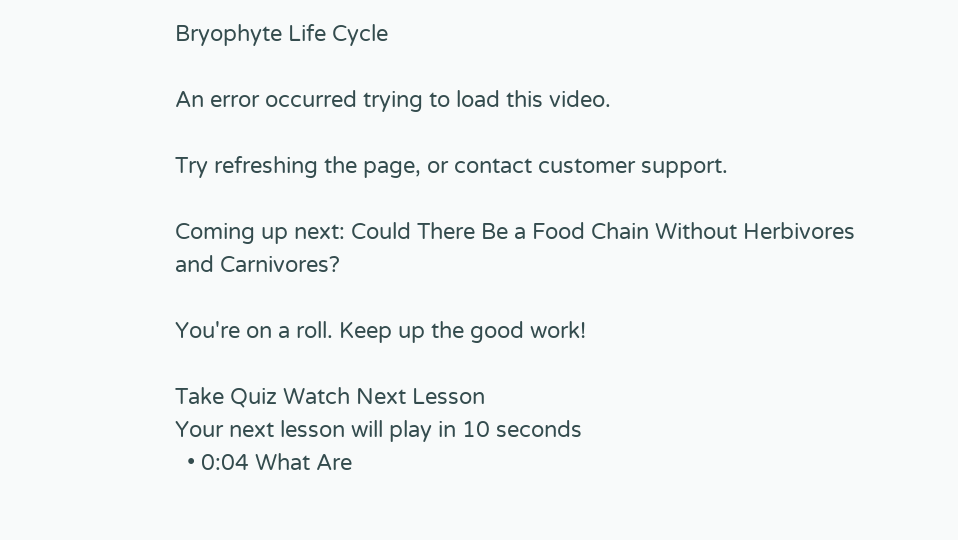Bryophyte Life Cycle

An error occurred trying to load this video.

Try refreshing the page, or contact customer support.

Coming up next: Could There Be a Food Chain Without Herbivores and Carnivores?

You're on a roll. Keep up the good work!

Take Quiz Watch Next Lesson
Your next lesson will play in 10 seconds
  • 0:04 What Are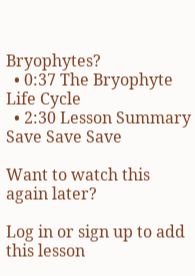Bryophytes?
  • 0:37 The Bryophyte Life Cycle
  • 2:30 Lesson Summary
Save Save Save

Want to watch this again later?

Log in or sign up to add this lesson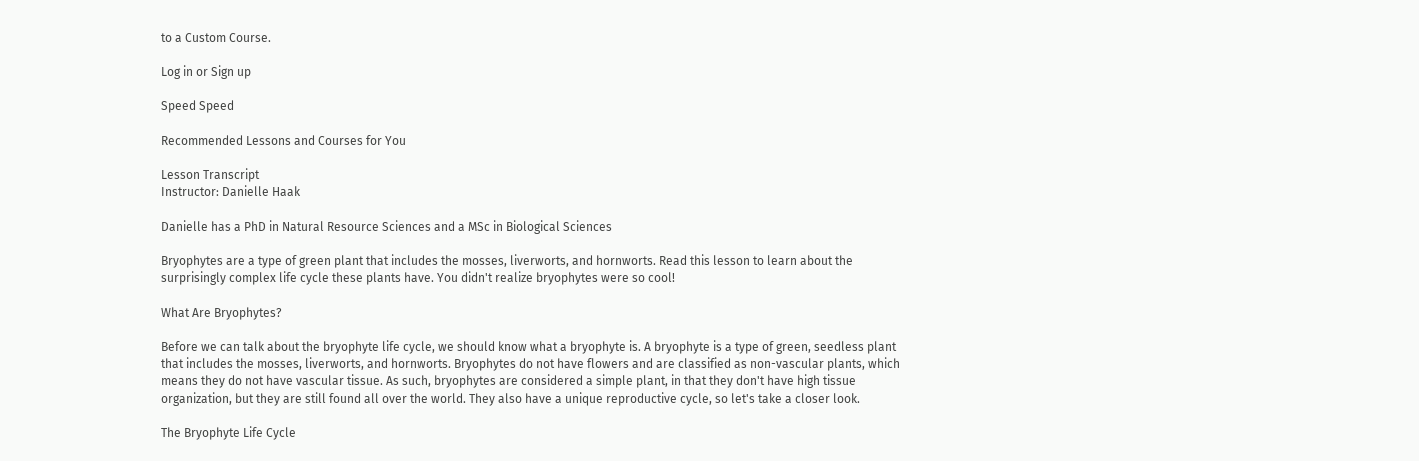to a Custom Course.

Log in or Sign up

Speed Speed

Recommended Lessons and Courses for You

Lesson Transcript
Instructor: Danielle Haak

Danielle has a PhD in Natural Resource Sciences and a MSc in Biological Sciences

Bryophytes are a type of green plant that includes the mosses, liverworts, and hornworts. Read this lesson to learn about the surprisingly complex life cycle these plants have. You didn't realize bryophytes were so cool!

What Are Bryophytes?

Before we can talk about the bryophyte life cycle, we should know what a bryophyte is. A bryophyte is a type of green, seedless plant that includes the mosses, liverworts, and hornworts. Bryophytes do not have flowers and are classified as non-vascular plants, which means they do not have vascular tissue. As such, bryophytes are considered a simple plant, in that they don't have high tissue organization, but they are still found all over the world. They also have a unique reproductive cycle, so let's take a closer look.

The Bryophyte Life Cycle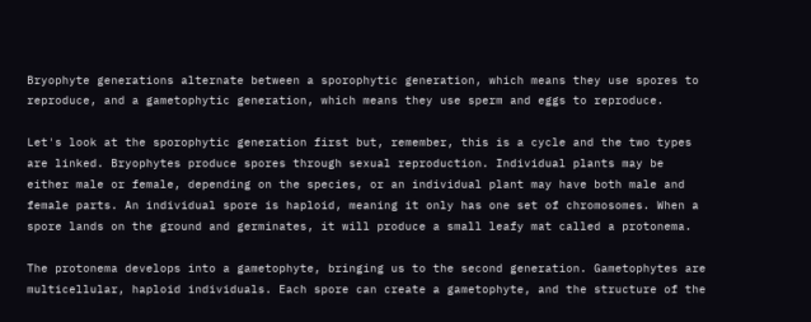Bryophyte generations alternate between a sporophytic generation, which means they use spores to reproduce, and a gametophytic generation, which means they use sperm and eggs to reproduce.

Let's look at the sporophytic generation first but, remember, this is a cycle and the two types are linked. Bryophytes produce spores through sexual reproduction. Individual plants may be either male or female, depending on the species, or an individual plant may have both male and female parts. An individual spore is haploid, meaning it only has one set of chromosomes. When a spore lands on the ground and germinates, it will produce a small leafy mat called a protonema.

The protonema develops into a gametophyte, bringing us to the second generation. Gametophytes are multicellular, haploid individuals. Each spore can create a gametophyte, and the structure of the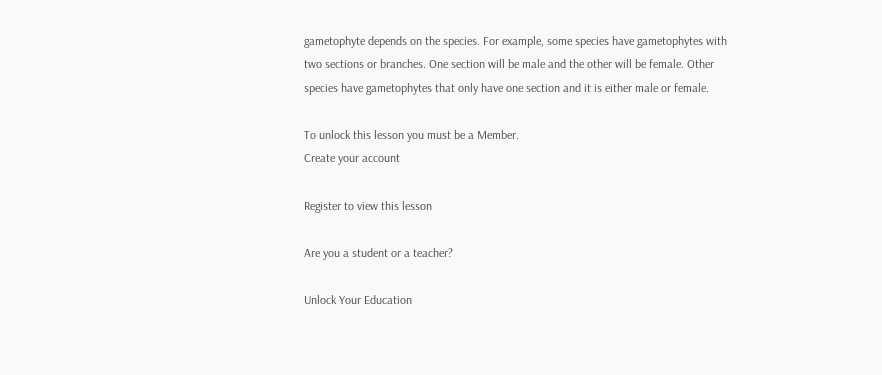gametophyte depends on the species. For example, some species have gametophytes with two sections or branches. One section will be male and the other will be female. Other species have gametophytes that only have one section and it is either male or female.

To unlock this lesson you must be a Member.
Create your account

Register to view this lesson

Are you a student or a teacher?

Unlock Your Education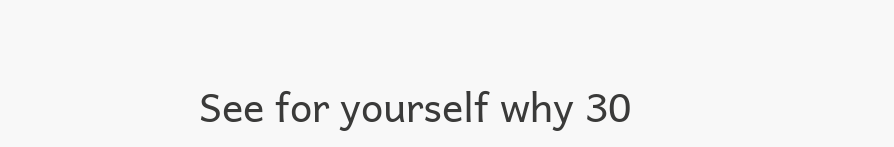See for yourself why 30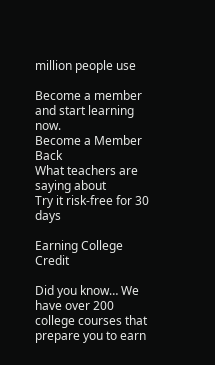million people use

Become a member and start learning now.
Become a Member  Back
What teachers are saying about
Try it risk-free for 30 days

Earning College Credit

Did you know… We have over 200 college courses that prepare you to earn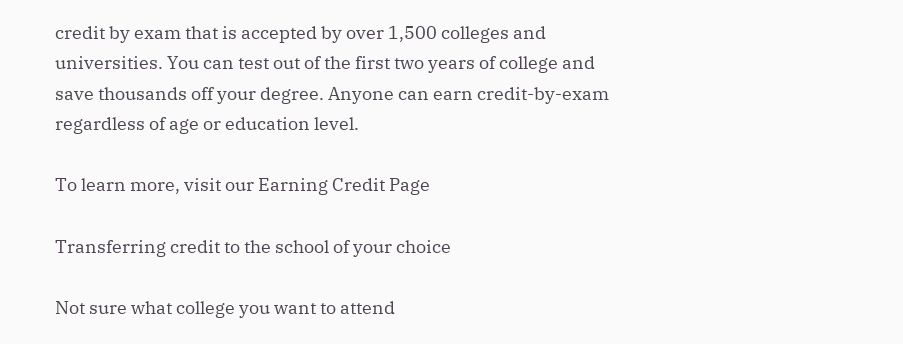credit by exam that is accepted by over 1,500 colleges and universities. You can test out of the first two years of college and save thousands off your degree. Anyone can earn credit-by-exam regardless of age or education level.

To learn more, visit our Earning Credit Page

Transferring credit to the school of your choice

Not sure what college you want to attend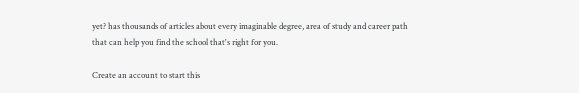yet? has thousands of articles about every imaginable degree, area of study and career path that can help you find the school that's right for you.

Create an account to start this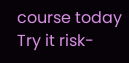course today
Try it risk-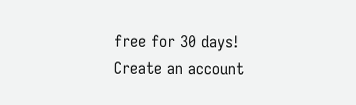free for 30 days!
Create an account